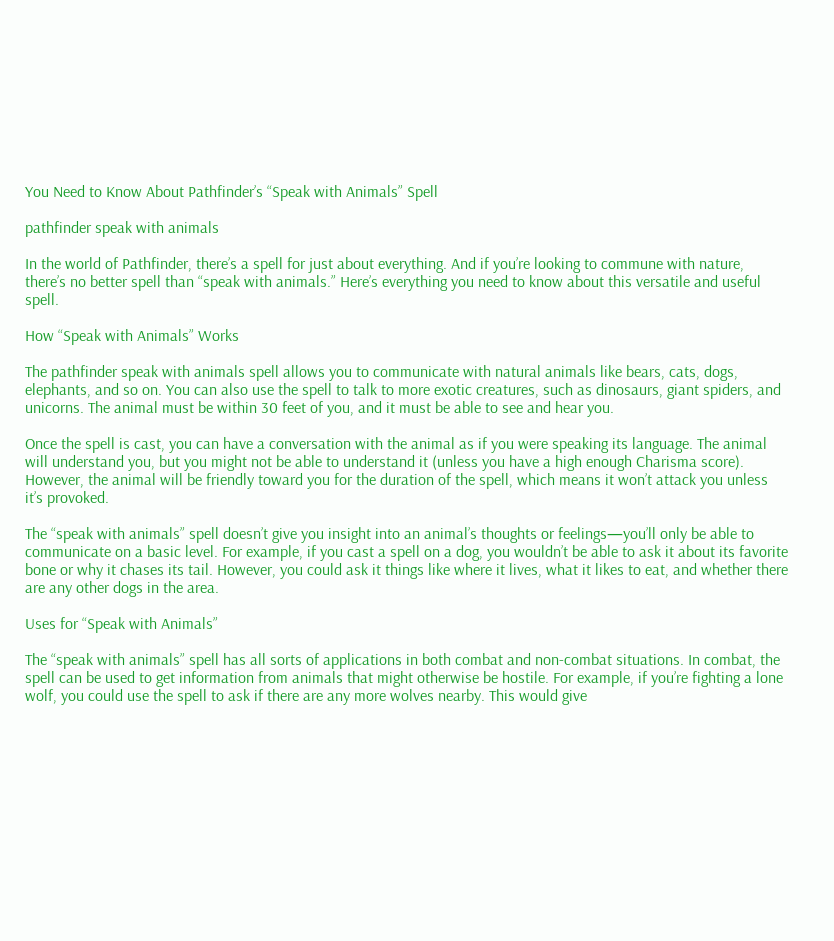You Need to Know About Pathfinder’s “Speak with Animals” Spell

pathfinder speak with animals

In the world of Pathfinder, there’s a spell for just about everything. And if you’re looking to commune with nature, there’s no better spell than “speak with animals.” Here’s everything you need to know about this versatile and useful spell.

How “Speak with Animals” Works

The pathfinder speak with animals spell allows you to communicate with natural animals like bears, cats, dogs, elephants, and so on. You can also use the spell to talk to more exotic creatures, such as dinosaurs, giant spiders, and unicorns. The animal must be within 30 feet of you, and it must be able to see and hear you.

Once the spell is cast, you can have a conversation with the animal as if you were speaking its language. The animal will understand you, but you might not be able to understand it (unless you have a high enough Charisma score). However, the animal will be friendly toward you for the duration of the spell, which means it won’t attack you unless it’s provoked.

The “speak with animals” spell doesn’t give you insight into an animal’s thoughts or feelings—you’ll only be able to communicate on a basic level. For example, if you cast a spell on a dog, you wouldn’t be able to ask it about its favorite bone or why it chases its tail. However, you could ask it things like where it lives, what it likes to eat, and whether there are any other dogs in the area.

Uses for “Speak with Animals”

The “speak with animals” spell has all sorts of applications in both combat and non-combat situations. In combat, the spell can be used to get information from animals that might otherwise be hostile. For example, if you’re fighting a lone wolf, you could use the spell to ask if there are any more wolves nearby. This would give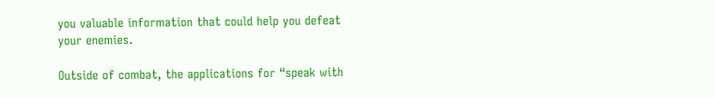you valuable information that could help you defeat your enemies.

Outside of combat, the applications for “speak with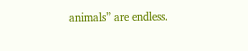animals” are endless.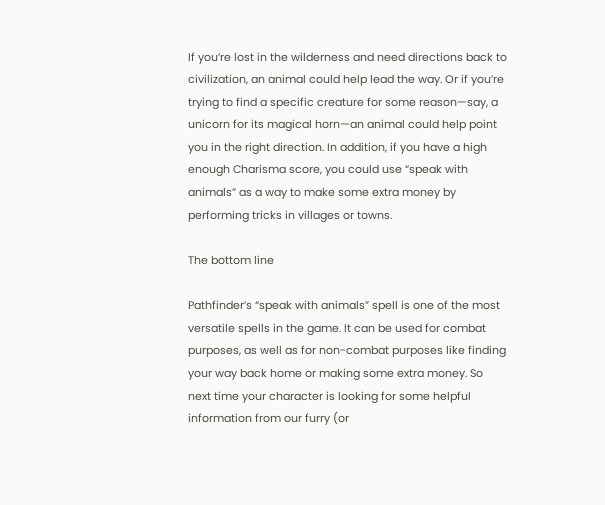If you’re lost in the wilderness and need directions back to civilization, an animal could help lead the way. Or if you’re trying to find a specific creature for some reason—say, a unicorn for its magical horn—an animal could help point you in the right direction. In addition, if you have a high enough Charisma score, you could use “speak with animals” as a way to make some extra money by performing tricks in villages or towns.

The bottom line

Pathfinder’s “speak with animals” spell is one of the most versatile spells in the game. It can be used for combat purposes, as well as for non-combat purposes like finding your way back home or making some extra money. So next time your character is looking for some helpful information from our furry (or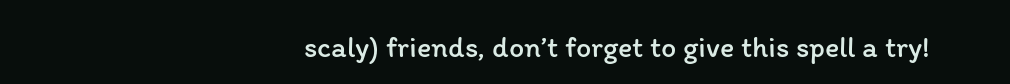scaly) friends, don’t forget to give this spell a try!